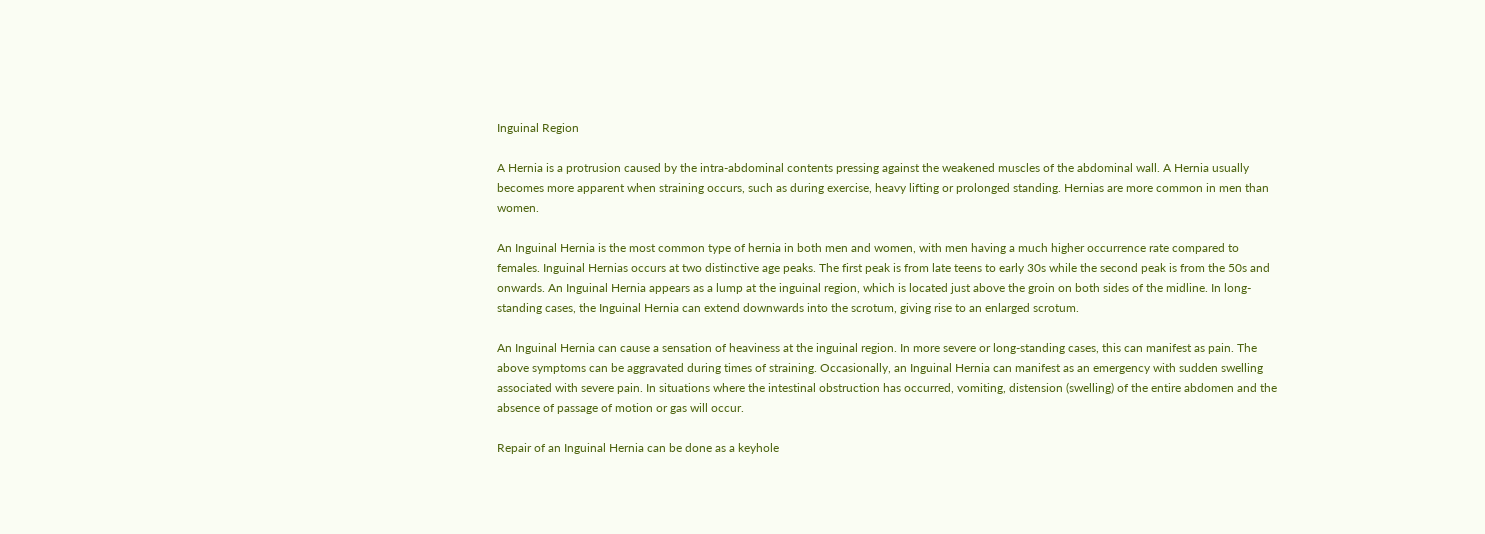Inguinal Region

A Hernia is a protrusion caused by the intra-abdominal contents pressing against the weakened muscles of the abdominal wall. A Hernia usually becomes more apparent when straining occurs, such as during exercise, heavy lifting or prolonged standing. Hernias are more common in men than women.

An Inguinal Hernia is the most common type of hernia in both men and women, with men having a much higher occurrence rate compared to females. Inguinal Hernias occurs at two distinctive age peaks. The first peak is from late teens to early 30s while the second peak is from the 50s and onwards. An Inguinal Hernia appears as a lump at the inguinal region, which is located just above the groin on both sides of the midline. In long-standing cases, the Inguinal Hernia can extend downwards into the scrotum, giving rise to an enlarged scrotum.

An Inguinal Hernia can cause a sensation of heaviness at the inguinal region. In more severe or long-standing cases, this can manifest as pain. The above symptoms can be aggravated during times of straining. Occasionally, an Inguinal Hernia can manifest as an emergency with sudden swelling associated with severe pain. In situations where the intestinal obstruction has occurred, vomiting, distension (swelling) of the entire abdomen and the absence of passage of motion or gas will occur.

Repair of an Inguinal Hernia can be done as a keyhole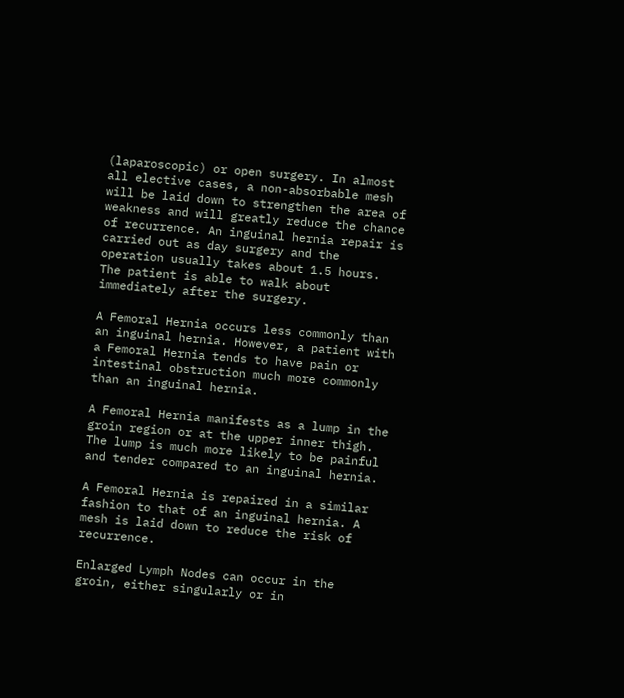(laparoscopic) or open surgery. In almost all elective cases, a non-absorbable mesh will be laid down to strengthen the area of weakness and will greatly reduce the chance of recurrence. An inguinal hernia repair is carried out as day surgery and the operation usually takes about 1.5 hours. The patient is able to walk about immediately after the surgery.

A Femoral Hernia occurs less commonly than an inguinal hernia. However, a patient with a Femoral Hernia tends to have pain or intestinal obstruction much more commonly than an inguinal hernia.

A Femoral Hernia manifests as a lump in the groin region or at the upper inner thigh. The lump is much more likely to be painful and tender compared to an inguinal hernia.

A Femoral Hernia is repaired in a similar fashion to that of an inguinal hernia. A mesh is laid down to reduce the risk of recurrence.

Enlarged Lymph Nodes can occur in the groin, either singularly or in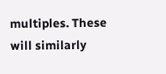multiples. These will similarly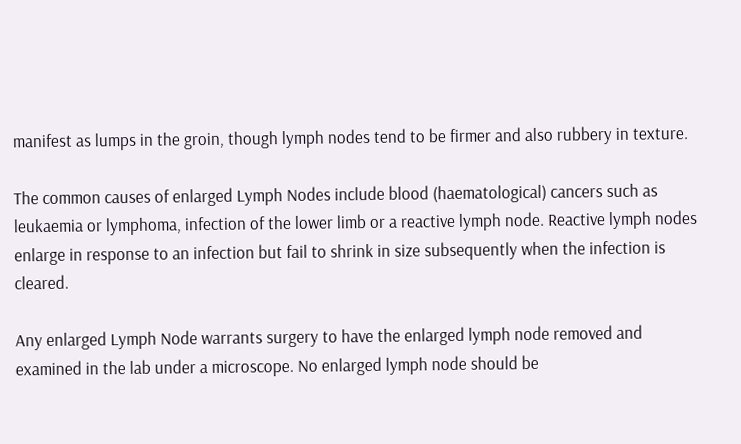manifest as lumps in the groin, though lymph nodes tend to be firmer and also rubbery in texture.

The common causes of enlarged Lymph Nodes include blood (haematological) cancers such as leukaemia or lymphoma, infection of the lower limb or a reactive lymph node. Reactive lymph nodes enlarge in response to an infection but fail to shrink in size subsequently when the infection is cleared.

Any enlarged Lymph Node warrants surgery to have the enlarged lymph node removed and examined in the lab under a microscope. No enlarged lymph node should be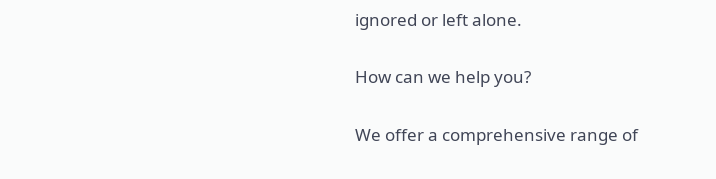ignored or left alone.

How can we help you?

We offer a comprehensive range of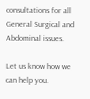consultations for all General Surgical and Abdominal issues.

Let us know how we can help you.